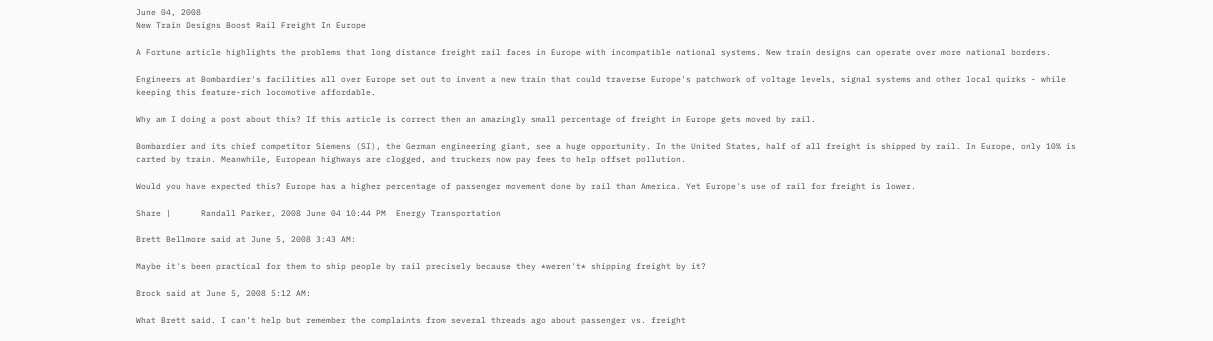June 04, 2008
New Train Designs Boost Rail Freight In Europe

A Fortune article highlights the problems that long distance freight rail faces in Europe with incompatible national systems. New train designs can operate over more national borders.

Engineers at Bombardier's facilities all over Europe set out to invent a new train that could traverse Europe's patchwork of voltage levels, signal systems and other local quirks - while keeping this feature-rich locomotive affordable.

Why am I doing a post about this? If this article is correct then an amazingly small percentage of freight in Europe gets moved by rail.

Bombardier and its chief competitor Siemens (SI), the German engineering giant, see a huge opportunity. In the United States, half of all freight is shipped by rail. In Europe, only 10% is carted by train. Meanwhile, European highways are clogged, and truckers now pay fees to help offset pollution.

Would you have expected this? Europe has a higher percentage of passenger movement done by rail than America. Yet Europe's use of rail for freight is lower.

Share |      Randall Parker, 2008 June 04 10:44 PM  Energy Transportation

Brett Bellmore said at June 5, 2008 3:43 AM:

Maybe it's been practical for them to ship people by rail precisely because they *weren't* shipping freight by it?

Brock said at June 5, 2008 5:12 AM:

What Brett said. I can't help but remember the complaints from several threads ago about passenger vs. freight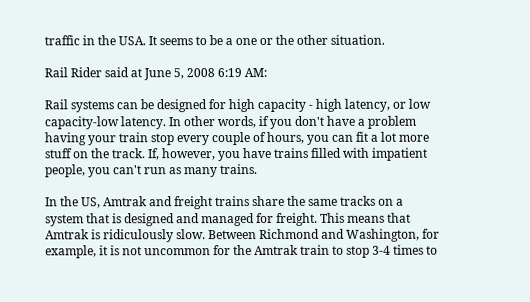traffic in the USA. It seems to be a one or the other situation.

Rail Rider said at June 5, 2008 6:19 AM:

Rail systems can be designed for high capacity - high latency, or low capacity-low latency. In other words, if you don't have a problem having your train stop every couple of hours, you can fit a lot more stuff on the track. If, however, you have trains filled with impatient people, you can't run as many trains.

In the US, Amtrak and freight trains share the same tracks on a system that is designed and managed for freight. This means that Amtrak is ridiculously slow. Between Richmond and Washington, for example, it is not uncommon for the Amtrak train to stop 3-4 times to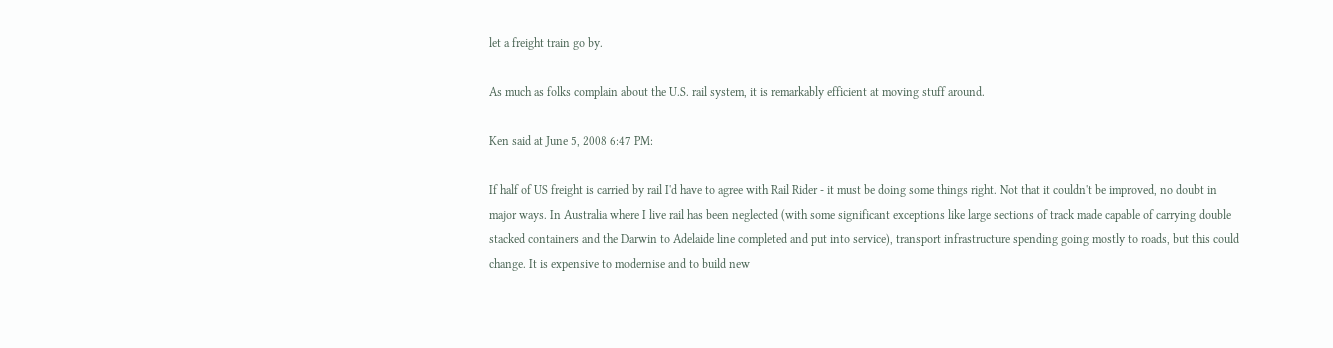let a freight train go by.

As much as folks complain about the U.S. rail system, it is remarkably efficient at moving stuff around.

Ken said at June 5, 2008 6:47 PM:

If half of US freight is carried by rail I'd have to agree with Rail Rider - it must be doing some things right. Not that it couldn't be improved, no doubt in major ways. In Australia where I live rail has been neglected (with some significant exceptions like large sections of track made capable of carrying double stacked containers and the Darwin to Adelaide line completed and put into service), transport infrastructure spending going mostly to roads, but this could change. It is expensive to modernise and to build new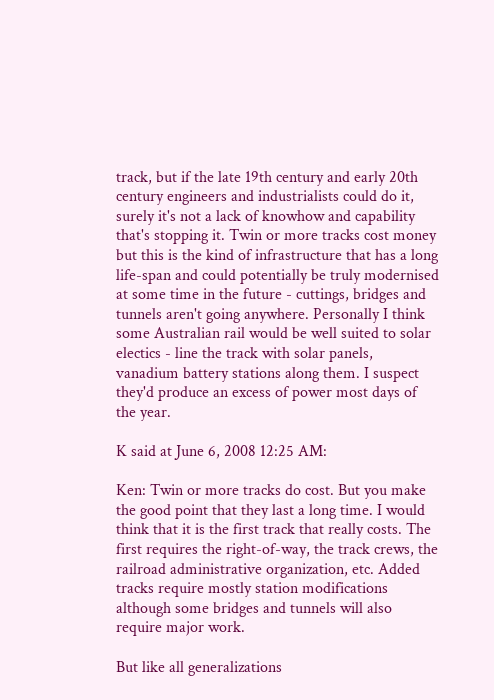track, but if the late 19th century and early 20th century engineers and industrialists could do it, surely it's not a lack of knowhow and capability that's stopping it. Twin or more tracks cost money but this is the kind of infrastructure that has a long life-span and could potentially be truly modernised at some time in the future - cuttings, bridges and tunnels aren't going anywhere. Personally I think some Australian rail would be well suited to solar electics - line the track with solar panels, vanadium battery stations along them. I suspect they'd produce an excess of power most days of the year.

K said at June 6, 2008 12:25 AM:

Ken: Twin or more tracks do cost. But you make the good point that they last a long time. I would think that it is the first track that really costs. The first requires the right-of-way, the track crews, the railroad administrative organization, etc. Added tracks require mostly station modifications although some bridges and tunnels will also require major work.

But like all generalizations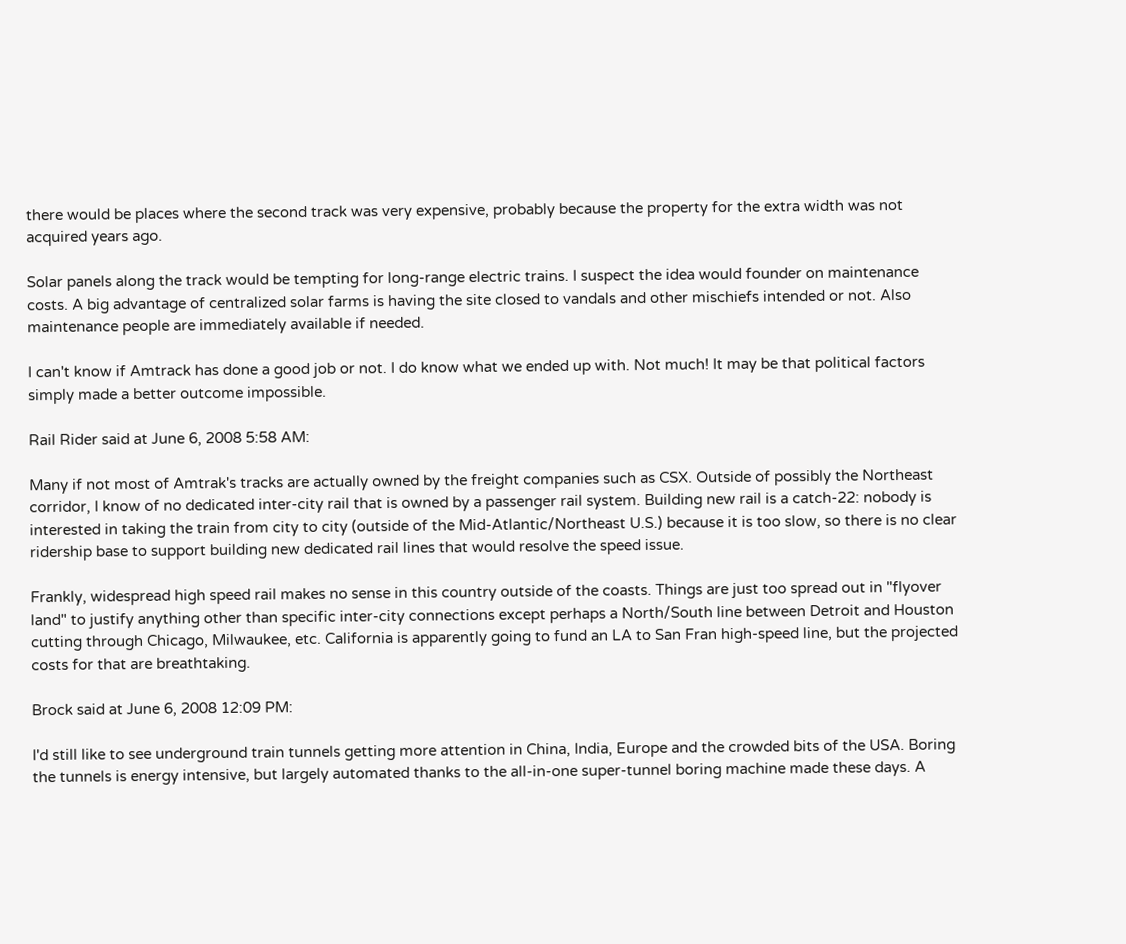there would be places where the second track was very expensive, probably because the property for the extra width was not acquired years ago.

Solar panels along the track would be tempting for long-range electric trains. I suspect the idea would founder on maintenance costs. A big advantage of centralized solar farms is having the site closed to vandals and other mischiefs intended or not. Also maintenance people are immediately available if needed.

I can't know if Amtrack has done a good job or not. I do know what we ended up with. Not much! It may be that political factors simply made a better outcome impossible.

Rail Rider said at June 6, 2008 5:58 AM:

Many if not most of Amtrak's tracks are actually owned by the freight companies such as CSX. Outside of possibly the Northeast corridor, I know of no dedicated inter-city rail that is owned by a passenger rail system. Building new rail is a catch-22: nobody is interested in taking the train from city to city (outside of the Mid-Atlantic/Northeast U.S.) because it is too slow, so there is no clear ridership base to support building new dedicated rail lines that would resolve the speed issue.

Frankly, widespread high speed rail makes no sense in this country outside of the coasts. Things are just too spread out in "flyover land" to justify anything other than specific inter-city connections except perhaps a North/South line between Detroit and Houston cutting through Chicago, Milwaukee, etc. California is apparently going to fund an LA to San Fran high-speed line, but the projected costs for that are breathtaking.

Brock said at June 6, 2008 12:09 PM:

I'd still like to see underground train tunnels getting more attention in China, India, Europe and the crowded bits of the USA. Boring the tunnels is energy intensive, but largely automated thanks to the all-in-one super-tunnel boring machine made these days. A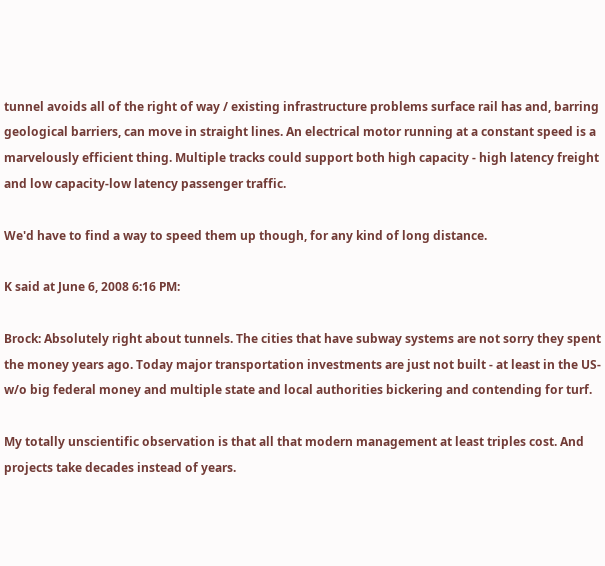tunnel avoids all of the right of way / existing infrastructure problems surface rail has and, barring geological barriers, can move in straight lines. An electrical motor running at a constant speed is a marvelously efficient thing. Multiple tracks could support both high capacity - high latency freight and low capacity-low latency passenger traffic.

We'd have to find a way to speed them up though, for any kind of long distance.

K said at June 6, 2008 6:16 PM:

Brock: Absolutely right about tunnels. The cities that have subway systems are not sorry they spent the money years ago. Today major transportation investments are just not built - at least in the US- w/o big federal money and multiple state and local authorities bickering and contending for turf.

My totally unscientific observation is that all that modern management at least triples cost. And projects take decades instead of years.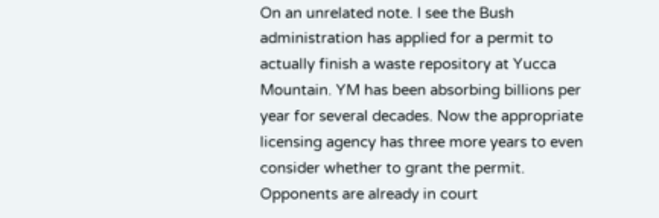On an unrelated note. I see the Bush administration has applied for a permit to actually finish a waste repository at Yucca Mountain. YM has been absorbing billions per year for several decades. Now the appropriate licensing agency has three more years to even consider whether to grant the permit. Opponents are already in court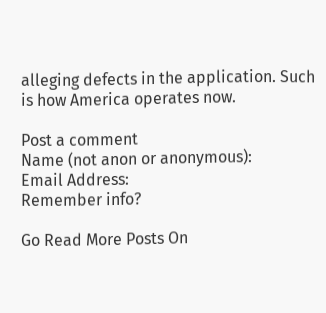alleging defects in the application. Such is how America operates now.

Post a comment
Name (not anon or anonymous):
Email Address:
Remember info?

Go Read More Posts On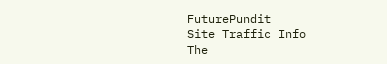FuturePundit
Site Traffic Info
The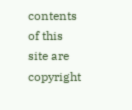contents of this site are copyright